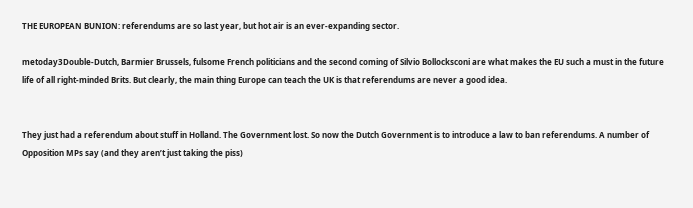THE EUROPEAN BUNION: referendums are so last year, but hot air is an ever-expanding sector.

metoday3Double-Dutch, Barmier Brussels, fulsome French politicians and the second coming of Silvio Bollocksconi are what makes the EU such a must in the future life of all right-minded Brits. But clearly, the main thing Europe can teach the UK is that referendums are never a good idea.


They just had a referendum about stuff in Holland. The Government lost. So now the Dutch Government is to introduce a law to ban referendums. A number of Opposition MPs say (and they aren’t just taking the piss)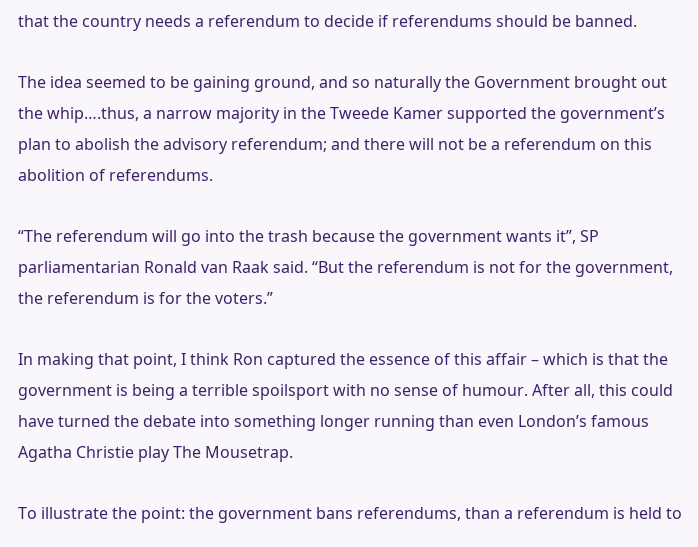that the country needs a referendum to decide if referendums should be banned.

The idea seemed to be gaining ground, and so naturally the Government brought out the whip….thus, a narrow majority in the Tweede Kamer supported the government’s plan to abolish the advisory referendum; and there will not be a referendum on this abolition of referendums.

“The referendum will go into the trash because the government wants it”, SP parliamentarian Ronald van Raak said. “But the referendum is not for the government, the referendum is for the voters.”

In making that point, I think Ron captured the essence of this affair – which is that the government is being a terrible spoilsport with no sense of humour. After all, this could have turned the debate into something longer running than even London’s famous Agatha Christie play The Mousetrap.

To illustrate the point: the government bans referendums, than a referendum is held to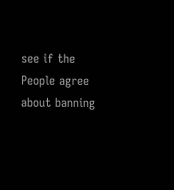see if the People agree about banning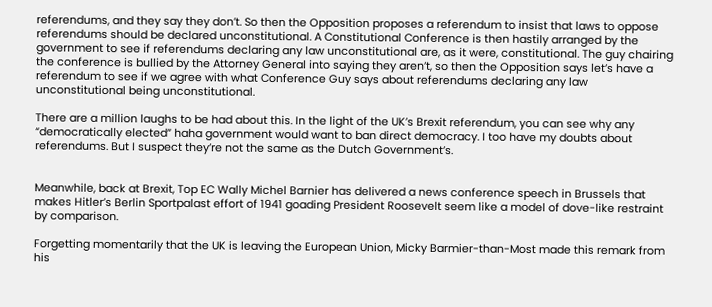referendums, and they say they don’t. So then the Opposition proposes a referendum to insist that laws to oppose referendums should be declared unconstitutional. A Constitutional Conference is then hastily arranged by the government to see if referendums declaring any law unconstitutional are, as it were, constitutional. The guy chairing the conference is bullied by the Attorney General into saying they aren’t, so then the Opposition says let’s have a referendum to see if we agree with what Conference Guy says about referendums declaring any law unconstitutional being unconstitutional.

There are a million laughs to be had about this. In the light of the UK’s Brexit referendum, you can see why any “democratically elected” haha government would want to ban direct democracy. I too have my doubts about referendums. But I suspect they’re not the same as the Dutch Government’s.


Meanwhile, back at Brexit, Top EC Wally Michel Barnier has delivered a news conference speech in Brussels that makes Hitler’s Berlin Sportpalast effort of 1941 goading President Roosevelt seem like a model of dove-like restraint by comparison.

Forgetting momentarily that the UK is leaving the European Union, Micky Barmier-than-Most made this remark from his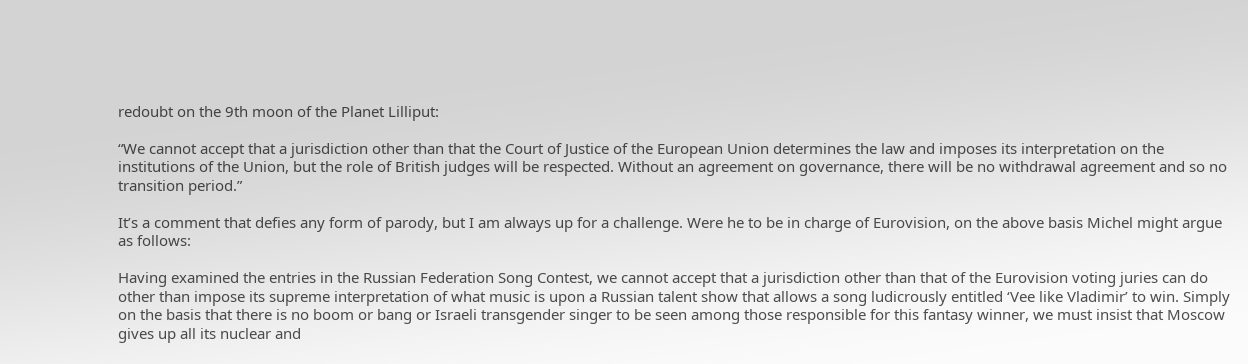redoubt on the 9th moon of the Planet Lilliput:

“We cannot accept that a jurisdiction other than that the Court of Justice of the European Union determines the law and imposes its interpretation on the institutions of the Union, but the role of British judges will be respected. Without an agreement on governance, there will be no withdrawal agreement and so no transition period.”

It’s a comment that defies any form of parody, but I am always up for a challenge. Were he to be in charge of Eurovision, on the above basis Michel might argue as follows:

Having examined the entries in the Russian Federation Song Contest, we cannot accept that a jurisdiction other than that of the Eurovision voting juries can do other than impose its supreme interpretation of what music is upon a Russian talent show that allows a song ludicrously entitled ‘Vee like Vladimir’ to win. Simply on the basis that there is no boom or bang or Israeli transgender singer to be seen among those responsible for this fantasy winner, we must insist that Moscow gives up all its nuclear and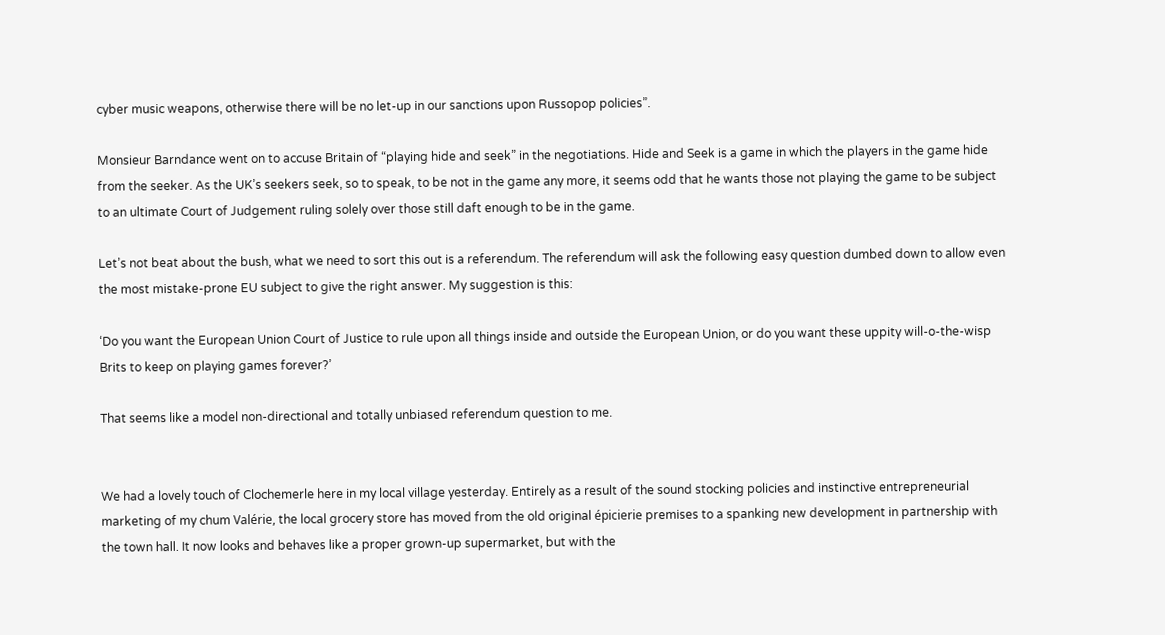cyber music weapons, otherwise there will be no let-up in our sanctions upon Russopop policies”.

Monsieur Barndance went on to accuse Britain of “playing hide and seek” in the negotiations. Hide and Seek is a game in which the players in the game hide from the seeker. As the UK’s seekers seek, so to speak, to be not in the game any more, it seems odd that he wants those not playing the game to be subject to an ultimate Court of Judgement ruling solely over those still daft enough to be in the game.

Let’s not beat about the bush, what we need to sort this out is a referendum. The referendum will ask the following easy question dumbed down to allow even the most mistake-prone EU subject to give the right answer. My suggestion is this:

‘Do you want the European Union Court of Justice to rule upon all things inside and outside the European Union, or do you want these uppity will-o-the-wisp Brits to keep on playing games forever?’

That seems like a model non-directional and totally unbiased referendum question to me.


We had a lovely touch of Clochemerle here in my local village yesterday. Entirely as a result of the sound stocking policies and instinctive entrepreneurial marketing of my chum Valérie, the local grocery store has moved from the old original épicierie premises to a spanking new development in partnership with the town hall. It now looks and behaves like a proper grown-up supermarket, but with the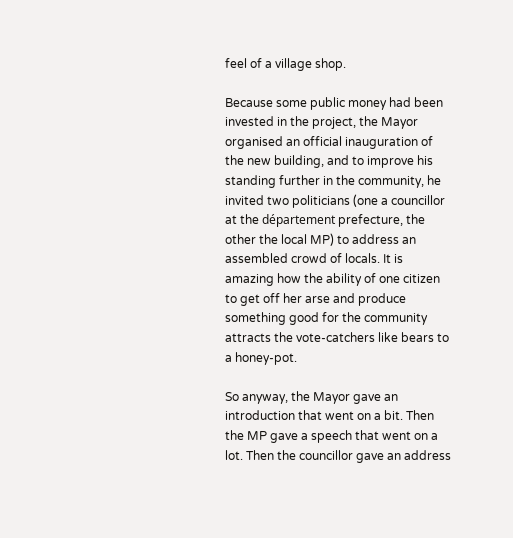feel of a village shop.

Because some public money had been invested in the project, the Mayor organised an official inauguration of the new building, and to improve his standing further in the community, he invited two politicians (one a councillor at the département prefecture, the other the local MP) to address an assembled crowd of locals. It is amazing how the ability of one citizen to get off her arse and produce something good for the community attracts the vote-catchers like bears to a honey-pot.

So anyway, the Mayor gave an introduction that went on a bit. Then the MP gave a speech that went on a lot. Then the councillor gave an address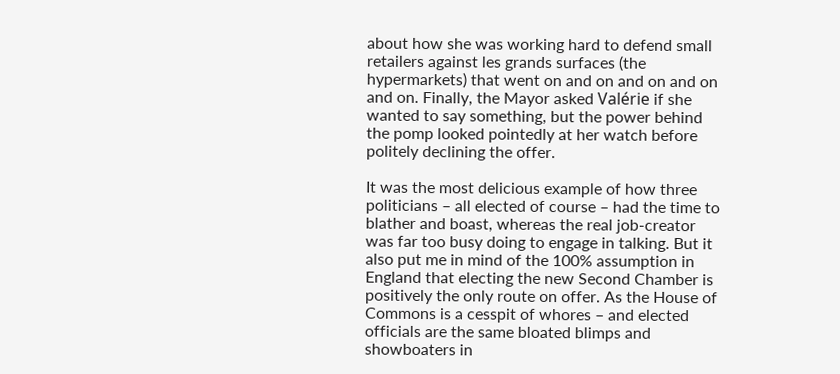about how she was working hard to defend small retailers against les grands surfaces (the hypermarkets) that went on and on and on and on and on. Finally, the Mayor asked Valérie if she wanted to say something, but the power behind the pomp looked pointedly at her watch before politely declining the offer.

It was the most delicious example of how three politicians – all elected of course – had the time to blather and boast, whereas the real job-creator was far too busy doing to engage in talking. But it also put me in mind of the 100% assumption in England that electing the new Second Chamber is positively the only route on offer. As the House of Commons is a cesspit of whores – and elected officials are the same bloated blimps and showboaters in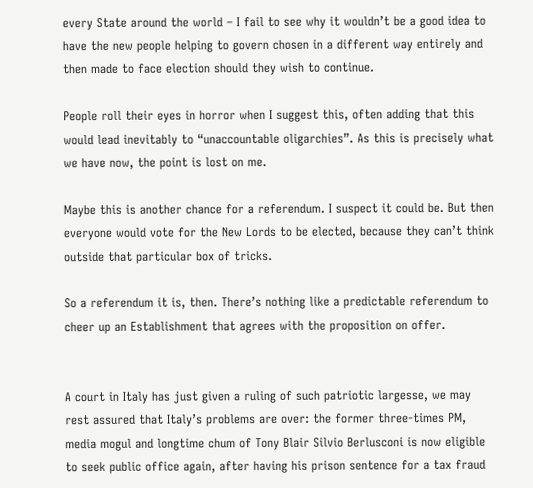every State around the world – I fail to see why it wouldn’t be a good idea to have the new people helping to govern chosen in a different way entirely and then made to face election should they wish to continue.

People roll their eyes in horror when I suggest this, often adding that this would lead inevitably to “unaccountable oligarchies”. As this is precisely what we have now, the point is lost on me.

Maybe this is another chance for a referendum. I suspect it could be. But then everyone would vote for the New Lords to be elected, because they can’t think outside that particular box of tricks.

So a referendum it is, then. There’s nothing like a predictable referendum to cheer up an Establishment that agrees with the proposition on offer.


A court in Italy has just given a ruling of such patriotic largesse, we may rest assured that Italy’s problems are over: the former three-times PM, media mogul and longtime chum of Tony Blair Silvio Berlusconi is now eligible to seek public office again, after having his prison sentence for a tax fraud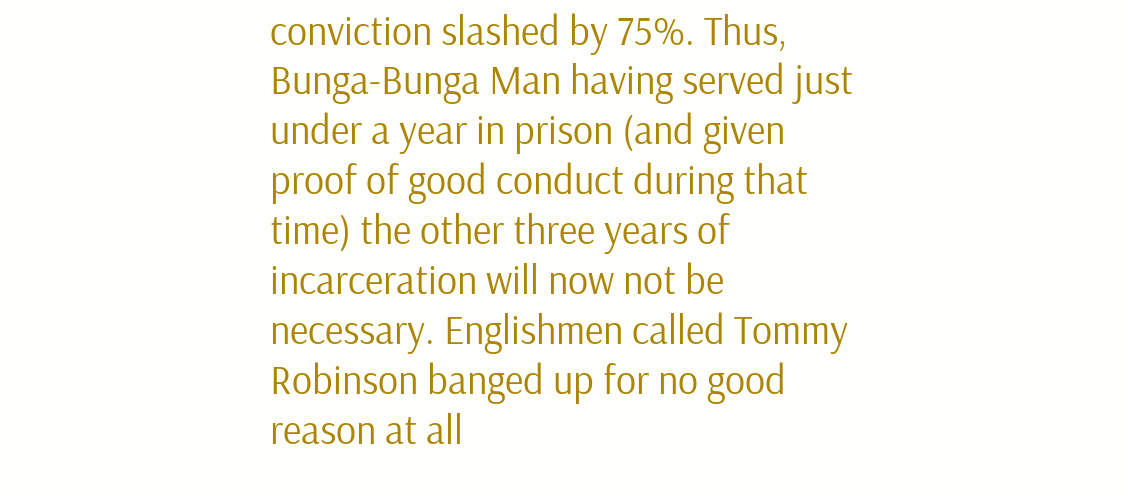conviction slashed by 75%. Thus, Bunga-Bunga Man having served just under a year in prison (and given proof of good conduct during that time) the other three years of incarceration will now not be necessary. Englishmen called Tommy Robinson banged up for no good reason at all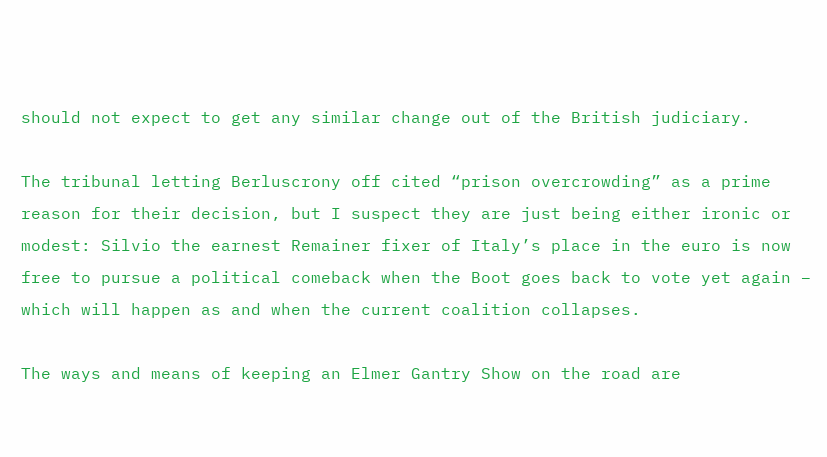should not expect to get any similar change out of the British judiciary.

The tribunal letting Berluscrony off cited “prison overcrowding” as a prime reason for their decision, but I suspect they are just being either ironic or modest: Silvio the earnest Remainer fixer of Italy’s place in the euro is now free to pursue a political comeback when the Boot goes back to vote yet again – which will happen as and when the current coalition collapses.

The ways and means of keeping an Elmer Gantry Show on the road are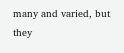many and varied, but they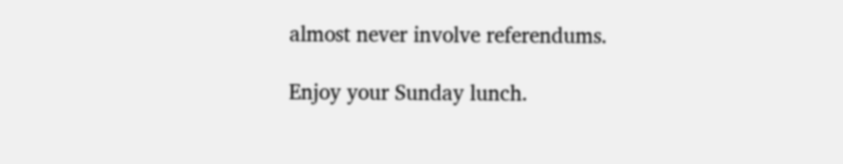almost never involve referendums.

Enjoy your Sunday lunch.